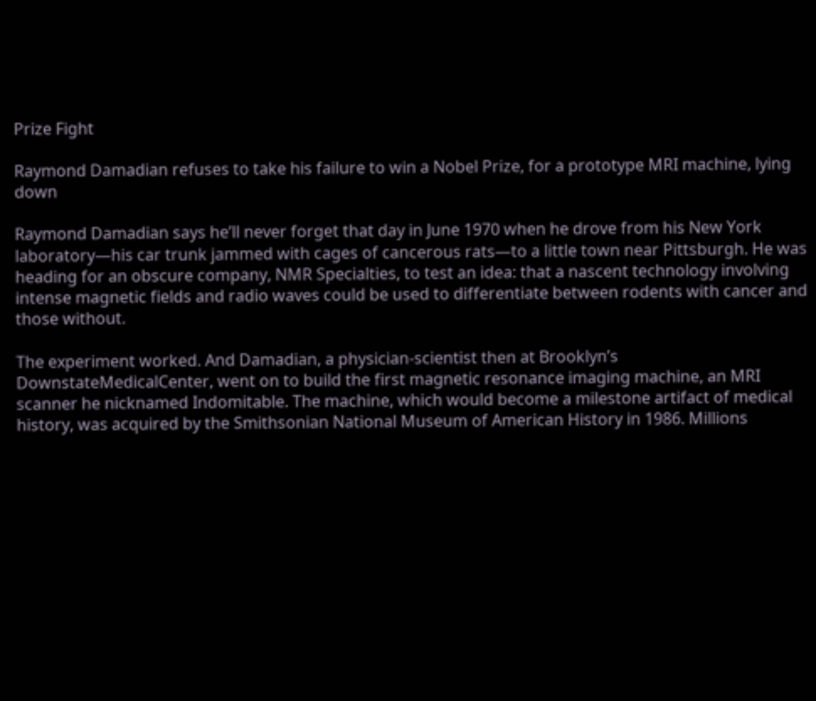Prize Fight

Raymond Damadian refuses to take his failure to win a Nobel Prize, for a prototype MRI machine, lying down

Raymond Damadian says he’ll never forget that day in June 1970 when he drove from his New York laboratory—his car trunk jammed with cages of cancerous rats—to a little town near Pittsburgh. He was heading for an obscure company, NMR Specialties, to test an idea: that a nascent technology involving intense magnetic fields and radio waves could be used to differentiate between rodents with cancer and those without.

The experiment worked. And Damadian, a physician-scientist then at Brooklyn’s DownstateMedicalCenter, went on to build the first magnetic resonance imaging machine, an MRI scanner he nicknamed Indomitable. The machine, which would become a milestone artifact of medical history, was acquired by the Smithsonian National Museum of American History in 1986. Millions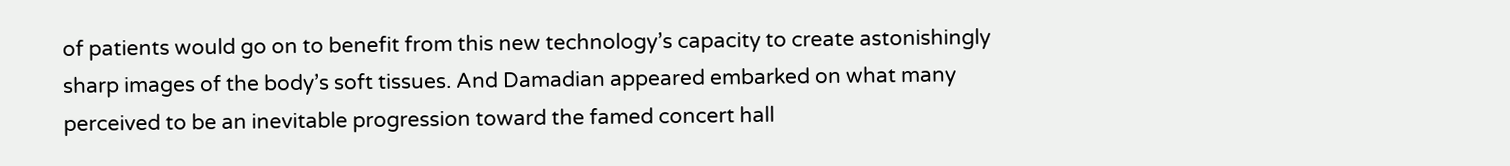of patients would go on to benefit from this new technology’s capacity to create astonishingly sharp images of the body’s soft tissues. And Damadian appeared embarked on what many perceived to be an inevitable progression toward the famed concert hall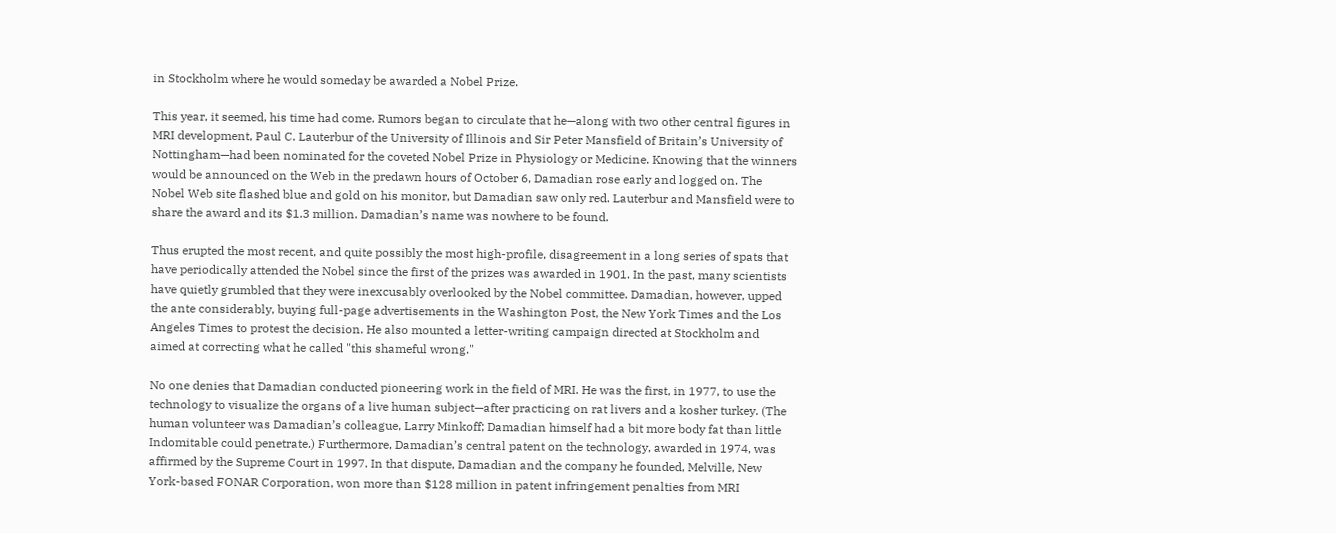in Stockholm where he would someday be awarded a Nobel Prize.

This year, it seemed, his time had come. Rumors began to circulate that he—along with two other central figures in MRI development, Paul C. Lauterbur of the University of Illinois and Sir Peter Mansfield of Britain’s University of Nottingham—had been nominated for the coveted Nobel Prize in Physiology or Medicine. Knowing that the winners would be announced on the Web in the predawn hours of October 6, Damadian rose early and logged on. The Nobel Web site flashed blue and gold on his monitor, but Damadian saw only red. Lauterbur and Mansfield were to share the award and its $1.3 million. Damadian’s name was nowhere to be found.

Thus erupted the most recent, and quite possibly the most high-profile, disagreement in a long series of spats that have periodically attended the Nobel since the first of the prizes was awarded in 1901. In the past, many scientists have quietly grumbled that they were inexcusably overlooked by the Nobel committee. Damadian, however, upped the ante considerably, buying full-page advertisements in the Washington Post, the New York Times and the Los Angeles Times to protest the decision. He also mounted a letter-writing campaign directed at Stockholm and aimed at correcting what he called "this shameful wrong."

No one denies that Damadian conducted pioneering work in the field of MRI. He was the first, in 1977, to use the technology to visualize the organs of a live human subject—after practicing on rat livers and a kosher turkey. (The human volunteer was Damadian’s colleague, Larry Minkoff; Damadian himself had a bit more body fat than little Indomitable could penetrate.) Furthermore, Damadian’s central patent on the technology, awarded in 1974, was affirmed by the Supreme Court in 1997. In that dispute, Damadian and the company he founded, Melville, New York-based FONAR Corporation, won more than $128 million in patent infringement penalties from MRI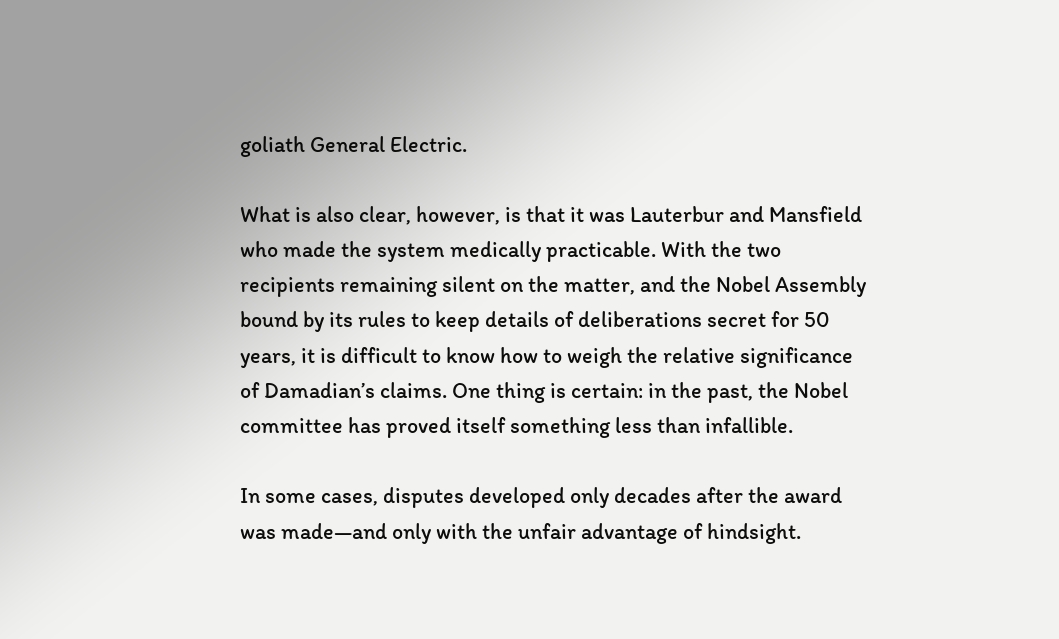goliath General Electric.

What is also clear, however, is that it was Lauterbur and Mansfield who made the system medically practicable. With the two recipients remaining silent on the matter, and the Nobel Assembly bound by its rules to keep details of deliberations secret for 50 years, it is difficult to know how to weigh the relative significance of Damadian’s claims. One thing is certain: in the past, the Nobel committee has proved itself something less than infallible.

In some cases, disputes developed only decades after the award was made—and only with the unfair advantage of hindsight.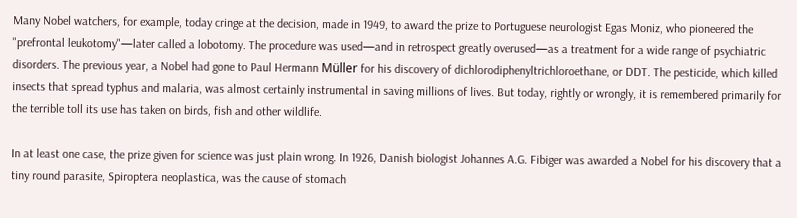Many Nobel watchers, for example, today cringe at the decision, made in 1949, to award the prize to Portuguese neurologist Egas Moniz, who pioneered the "prefrontal leukotomy"—later called a lobotomy. The procedure was used—and in retrospect greatly overused—as a treatment for a wide range of psychiatric disorders. The previous year, a Nobel had gone to Paul Hermann Müller for his discovery of dichlorodiphenyltrichloroethane, or DDT. The pesticide, which killed insects that spread typhus and malaria, was almost certainly instrumental in saving millions of lives. But today, rightly or wrongly, it is remembered primarily for the terrible toll its use has taken on birds, fish and other wildlife.

In at least one case, the prize given for science was just plain wrong. In 1926, Danish biologist Johannes A.G. Fibiger was awarded a Nobel for his discovery that a tiny round parasite, Spiroptera neoplastica, was the cause of stomach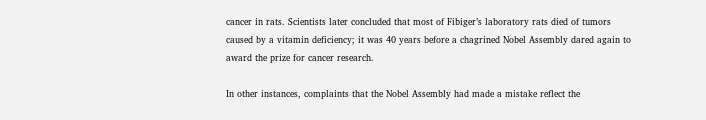cancer in rats. Scientists later concluded that most of Fibiger’s laboratory rats died of tumors caused by a vitamin deficiency; it was 40 years before a chagrined Nobel Assembly dared again to award the prize for cancer research.

In other instances, complaints that the Nobel Assembly had made a mistake reflect the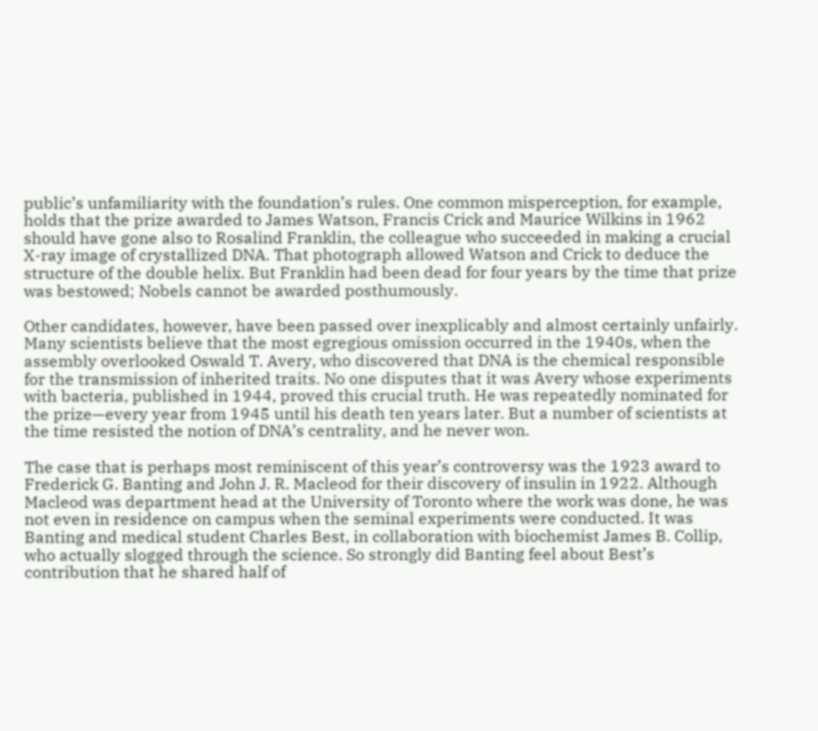public’s unfamiliarity with the foundation’s rules. One common misperception, for example, holds that the prize awarded to James Watson, Francis Crick and Maurice Wilkins in 1962 should have gone also to Rosalind Franklin, the colleague who succeeded in making a crucial X-ray image of crystallized DNA. That photograph allowed Watson and Crick to deduce the structure of the double helix. But Franklin had been dead for four years by the time that prize was bestowed; Nobels cannot be awarded posthumously.

Other candidates, however, have been passed over inexplicably and almost certainly unfairly. Many scientists believe that the most egregious omission occurred in the 1940s, when the assembly overlooked Oswald T. Avery, who discovered that DNA is the chemical responsible for the transmission of inherited traits. No one disputes that it was Avery whose experiments with bacteria, published in 1944, proved this crucial truth. He was repeatedly nominated for the prize—every year from 1945 until his death ten years later. But a number of scientists at the time resisted the notion of DNA’s centrality, and he never won.

The case that is perhaps most reminiscent of this year’s controversy was the 1923 award to Frederick G. Banting and John J. R. Macleod for their discovery of insulin in 1922. Although Macleod was department head at the University of Toronto where the work was done, he was not even in residence on campus when the seminal experiments were conducted. It was Banting and medical student Charles Best, in collaboration with biochemist James B. Collip, who actually slogged through the science. So strongly did Banting feel about Best’s contribution that he shared half of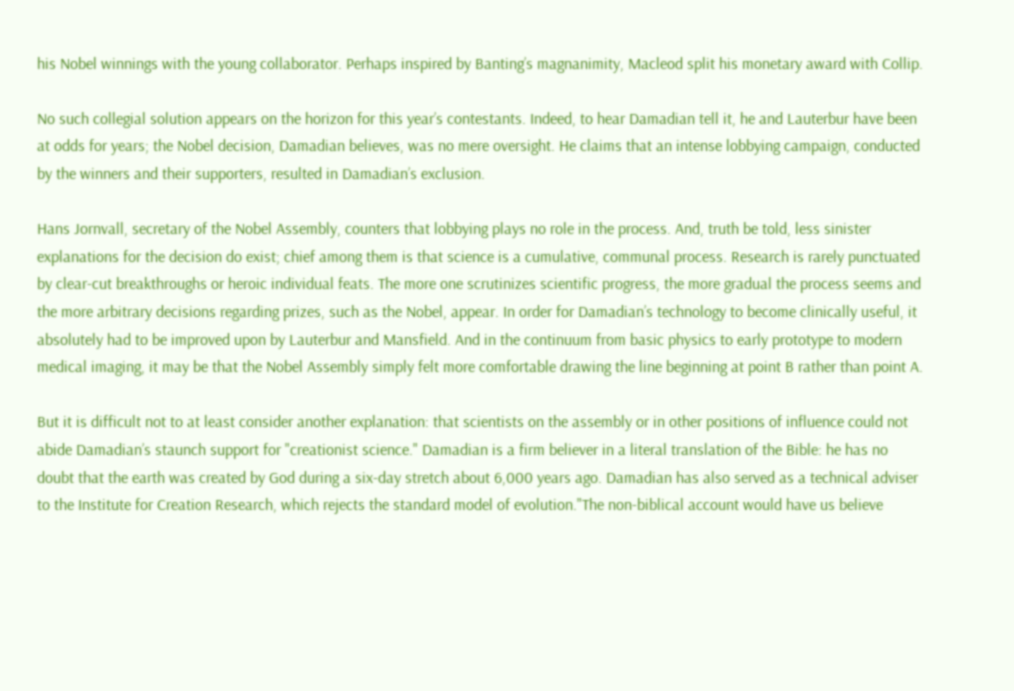his Nobel winnings with the young collaborator. Perhaps inspired by Banting’s magnanimity, Macleod split his monetary award with Collip.

No such collegial solution appears on the horizon for this year’s contestants. Indeed, to hear Damadian tell it, he and Lauterbur have been at odds for years; the Nobel decision, Damadian believes, was no mere oversight. He claims that an intense lobbying campaign, conducted by the winners and their supporters, resulted in Damadian’s exclusion.

Hans Jornvall, secretary of the Nobel Assembly, counters that lobbying plays no role in the process. And, truth be told, less sinister explanations for the decision do exist; chief among them is that science is a cumulative, communal process. Research is rarely punctuated by clear-cut breakthroughs or heroic individual feats. The more one scrutinizes scientific progress, the more gradual the process seems and the more arbitrary decisions regarding prizes, such as the Nobel, appear. In order for Damadian’s technology to become clinically useful, it absolutely had to be improved upon by Lauterbur and Mansfield. And in the continuum from basic physics to early prototype to modern medical imaging, it may be that the Nobel Assembly simply felt more comfortable drawing the line beginning at point B rather than point A.

But it is difficult not to at least consider another explanation: that scientists on the assembly or in other positions of influence could not abide Damadian’s staunch support for "creationist science." Damadian is a firm believer in a literal translation of the Bible: he has no doubt that the earth was created by God during a six-day stretch about 6,000 years ago. Damadian has also served as a technical adviser to the Institute for Creation Research, which rejects the standard model of evolution."The non-biblical account would have us believe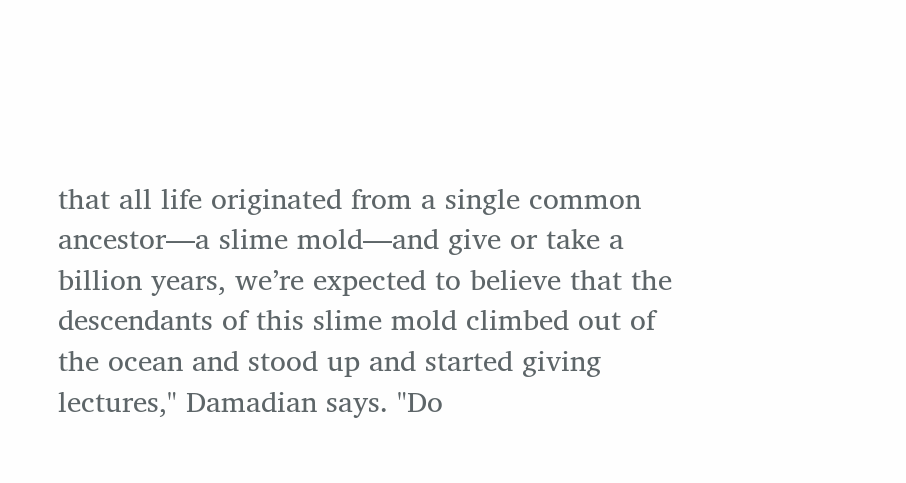that all life originated from a single common ancestor—a slime mold—and give or take a billion years, we’re expected to believe that the descendants of this slime mold climbed out of the ocean and stood up and started giving lectures," Damadian says. "Do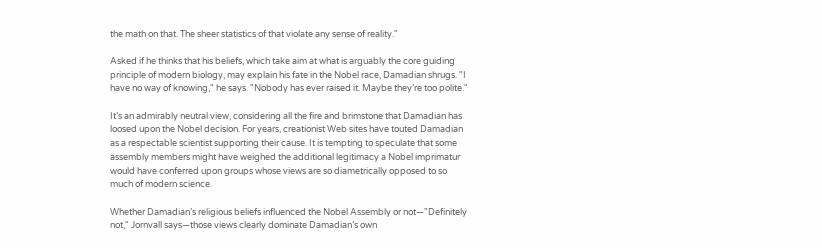the math on that. The sheer statistics of that violate any sense of reality."

Asked if he thinks that his beliefs, which take aim at what is arguably the core guiding principle of modern biology, may explain his fate in the Nobel race, Damadian shrugs. "I have no way of knowing," he says. "Nobody has ever raised it. Maybe they’re too polite."

It’s an admirably neutral view, considering all the fire and brimstone that Damadian has loosed upon the Nobel decision. For years, creationist Web sites have touted Damadian as a respectable scientist supporting their cause. It is tempting to speculate that some assembly members might have weighed the additional legitimacy a Nobel imprimatur would have conferred upon groups whose views are so diametrically opposed to so much of modern science.

Whether Damadian’s religious beliefs influenced the Nobel Assembly or not—"Definitely not," Jornvall says—those views clearly dominate Damadian’s own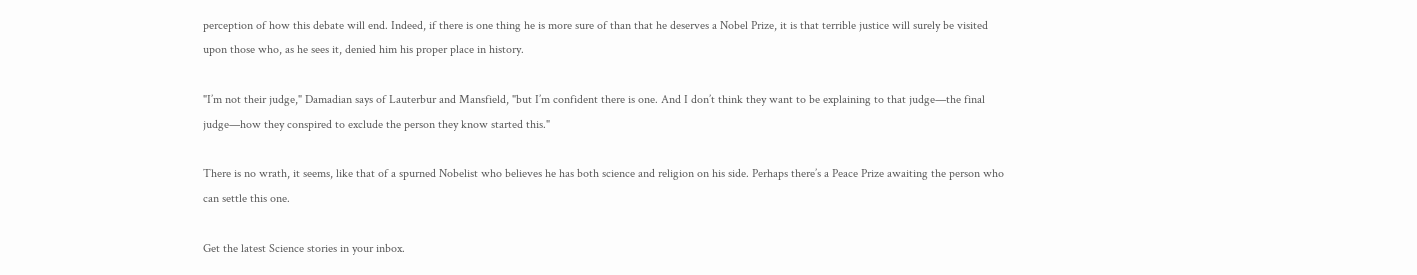perception of how this debate will end. Indeed, if there is one thing he is more sure of than that he deserves a Nobel Prize, it is that terrible justice will surely be visited upon those who, as he sees it, denied him his proper place in history.

"I’m not their judge," Damadian says of Lauterbur and Mansfield, "but I’m confident there is one. And I don’t think they want to be explaining to that judge—the final judge—how they conspired to exclude the person they know started this."

There is no wrath, it seems, like that of a spurned Nobelist who believes he has both science and religion on his side. Perhaps there’s a Peace Prize awaiting the person who can settle this one.

Get the latest Science stories in your inbox.